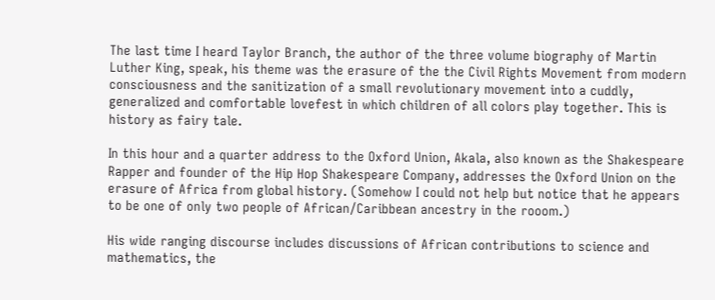The last time I heard Taylor Branch, the author of the three volume biography of Martin Luther King, speak, his theme was the erasure of the the Civil Rights Movement from modern consciousness and the sanitization of a small revolutionary movement into a cuddly, generalized and comfortable lovefest in which children of all colors play together. This is history as fairy tale.

In this hour and a quarter address to the Oxford Union, Akala, also known as the Shakespeare Rapper and founder of the Hip Hop Shakespeare Company, addresses the Oxford Union on the erasure of Africa from global history. (Somehow I could not help but notice that he appears to be one of only two people of African/Caribbean ancestry in the rooom.)

His wide ranging discourse includes discussions of African contributions to science and mathematics, the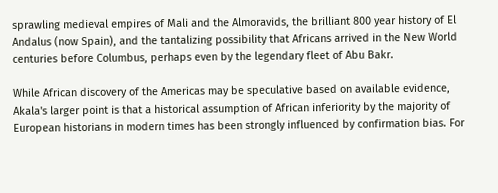sprawling medieval empires of Mali and the Almoravids, the brilliant 800 year history of El Andalus (now Spain), and the tantalizing possibility that Africans arrived in the New World centuries before Columbus, perhaps even by the legendary fleet of Abu Bakr.

While African discovery of the Americas may be speculative based on available evidence, Akala's larger point is that a historical assumption of African inferiority by the majority of European historians in modern times has been strongly influenced by confirmation bias. For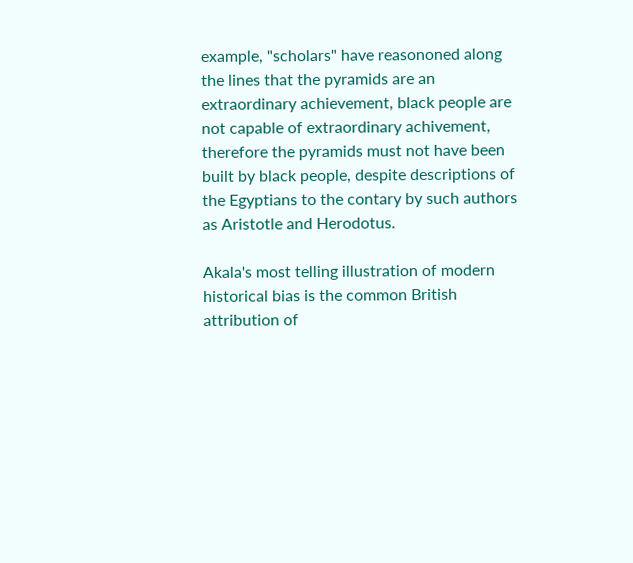example, "scholars" have reasononed along the lines that the pyramids are an extraordinary achievement, black people are not capable of extraordinary achivement, therefore the pyramids must not have been built by black people, despite descriptions of the Egyptians to the contary by such authors as Aristotle and Herodotus.

Akala's most telling illustration of modern historical bias is the common British attribution of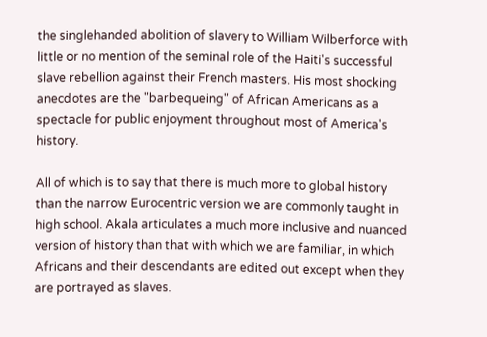the singlehanded abolition of slavery to William Wilberforce with little or no mention of the seminal role of the Haiti's successful slave rebellion against their French masters. His most shocking anecdotes are the "barbequeing" of African Americans as a spectacle for public enjoyment throughout most of America's history.

All of which is to say that there is much more to global history than the narrow Eurocentric version we are commonly taught in high school. Akala articulates a much more inclusive and nuanced version of history than that with which we are familiar, in which Africans and their descendants are edited out except when they are portrayed as slaves.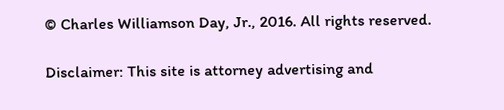© Charles Williamson Day, Jr., 2016. All rights reserved.

Disclaimer: This site is attorney advertising and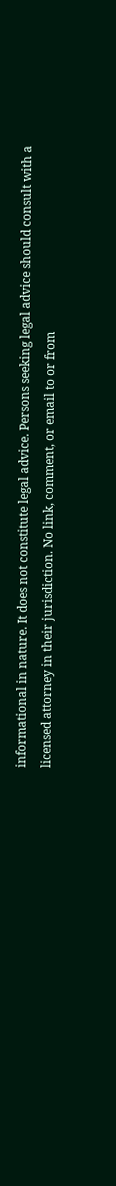informational in nature. It does not constitute legal advice. Persons seeking legal advice should consult with a licensed attorney in their jurisdiction. No link, comment, or email to or from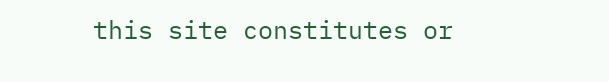this site constitutes or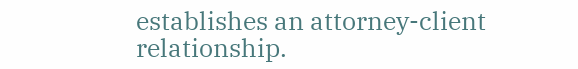establishes an attorney-client relationship.